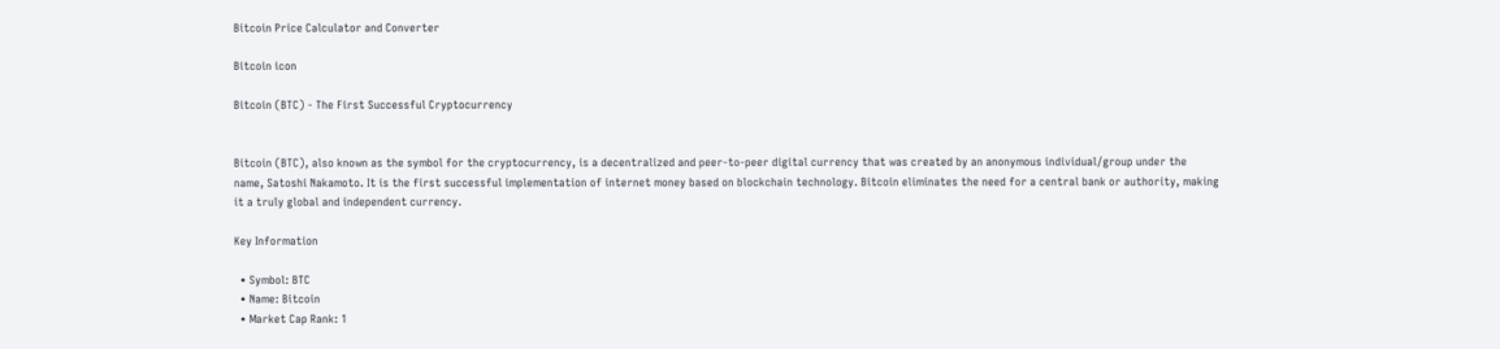Bitcoin Price Calculator and Converter

Bitcoin icon

Bitcoin (BTC) - The First Successful Cryptocurrency


Bitcoin (BTC), also known as the symbol for the cryptocurrency, is a decentralized and peer-to-peer digital currency that was created by an anonymous individual/group under the name, Satoshi Nakamoto. It is the first successful implementation of internet money based on blockchain technology. Bitcoin eliminates the need for a central bank or authority, making it a truly global and independent currency.

Key Information

  • Symbol: BTC
  • Name: Bitcoin
  • Market Cap Rank: 1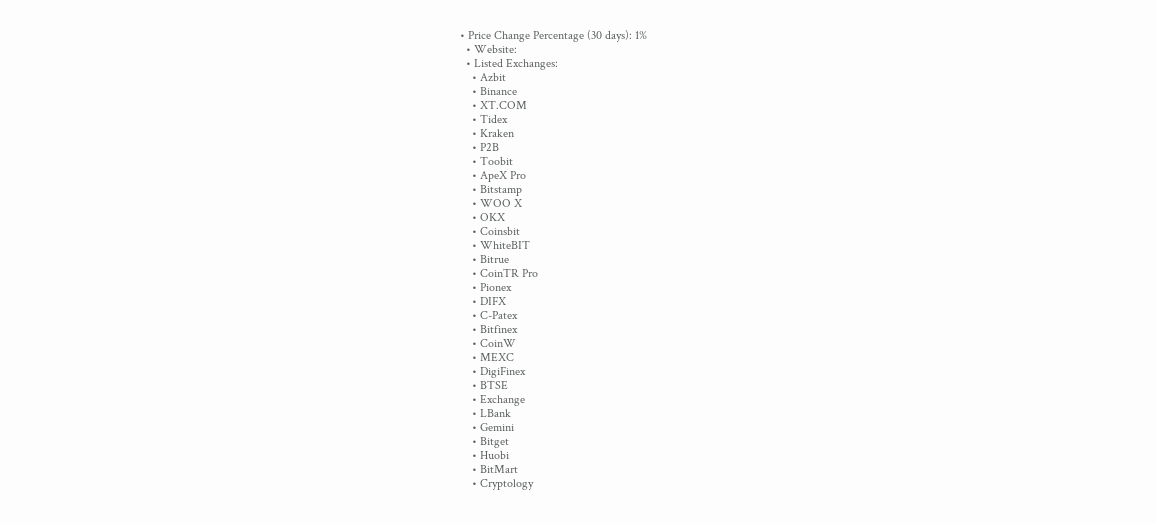• Price Change Percentage (30 days): 1%
  • Website:
  • Listed Exchanges:
    • Azbit
    • Binance
    • XT.COM
    • Tidex
    • Kraken
    • P2B
    • Toobit
    • ApeX Pro
    • Bitstamp
    • WOO X
    • OKX
    • Coinsbit
    • WhiteBIT
    • Bitrue
    • CoinTR Pro
    • Pionex
    • DIFX
    • C-Patex
    • Bitfinex
    • CoinW
    • MEXC
    • DigiFinex
    • BTSE
    • Exchange
    • LBank
    • Gemini
    • Bitget
    • Huobi
    • BitMart
    • Cryptology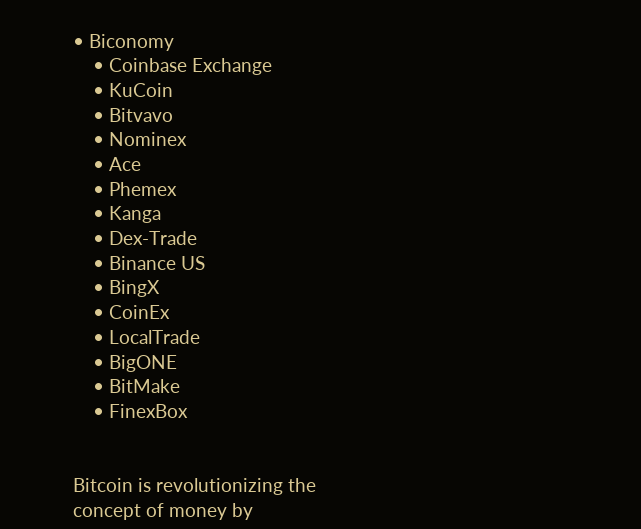• Biconomy
    • Coinbase Exchange
    • KuCoin
    • Bitvavo
    • Nominex
    • Ace
    • Phemex
    • Kanga
    • Dex-Trade
    • Binance US
    • BingX
    • CoinEx
    • LocalTrade
    • BigONE
    • BitMake
    • FinexBox


Bitcoin is revolutionizing the concept of money by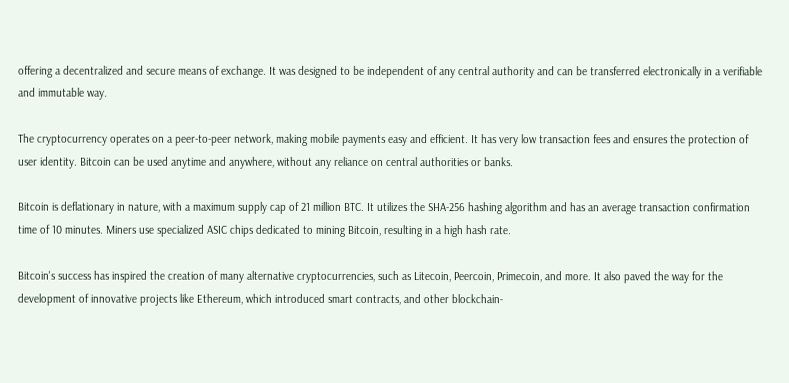offering a decentralized and secure means of exchange. It was designed to be independent of any central authority and can be transferred electronically in a verifiable and immutable way.

The cryptocurrency operates on a peer-to-peer network, making mobile payments easy and efficient. It has very low transaction fees and ensures the protection of user identity. Bitcoin can be used anytime and anywhere, without any reliance on central authorities or banks.

Bitcoin is deflationary in nature, with a maximum supply cap of 21 million BTC. It utilizes the SHA-256 hashing algorithm and has an average transaction confirmation time of 10 minutes. Miners use specialized ASIC chips dedicated to mining Bitcoin, resulting in a high hash rate.

Bitcoin's success has inspired the creation of many alternative cryptocurrencies, such as Litecoin, Peercoin, Primecoin, and more. It also paved the way for the development of innovative projects like Ethereum, which introduced smart contracts, and other blockchain-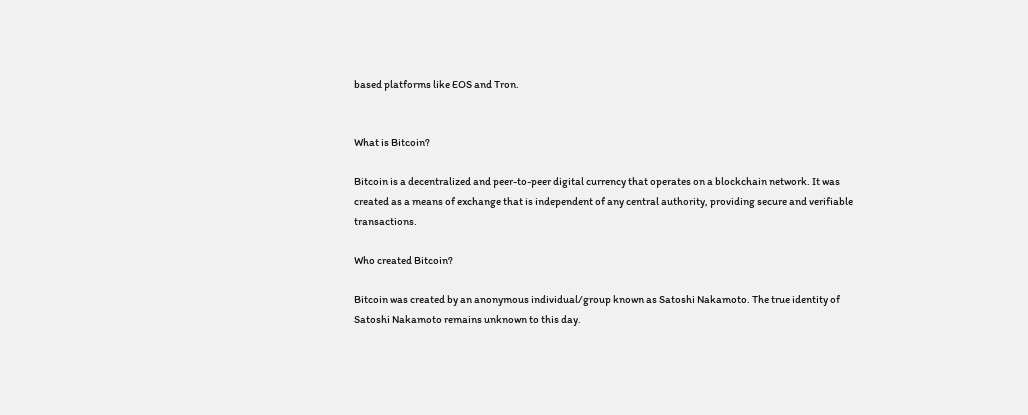based platforms like EOS and Tron.


What is Bitcoin?

Bitcoin is a decentralized and peer-to-peer digital currency that operates on a blockchain network. It was created as a means of exchange that is independent of any central authority, providing secure and verifiable transactions.

Who created Bitcoin?

Bitcoin was created by an anonymous individual/group known as Satoshi Nakamoto. The true identity of Satoshi Nakamoto remains unknown to this day.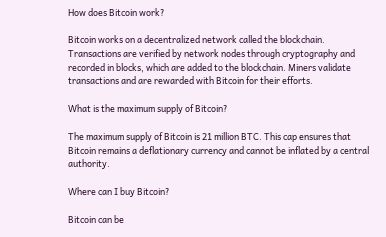How does Bitcoin work?

Bitcoin works on a decentralized network called the blockchain. Transactions are verified by network nodes through cryptography and recorded in blocks, which are added to the blockchain. Miners validate transactions and are rewarded with Bitcoin for their efforts.

What is the maximum supply of Bitcoin?

The maximum supply of Bitcoin is 21 million BTC. This cap ensures that Bitcoin remains a deflationary currency and cannot be inflated by a central authority.

Where can I buy Bitcoin?

Bitcoin can be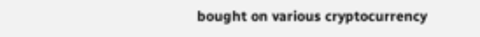bought on various cryptocurrency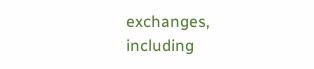exchanges, including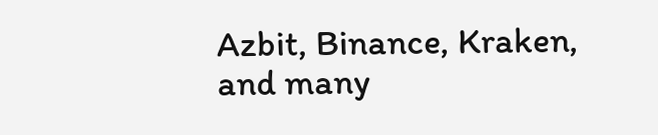Azbit, Binance, Kraken, and many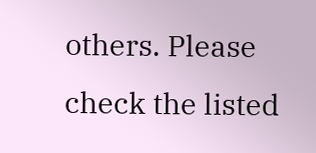others. Please check the listed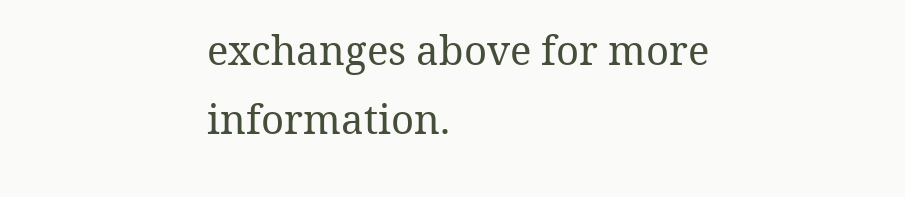exchanges above for more information.